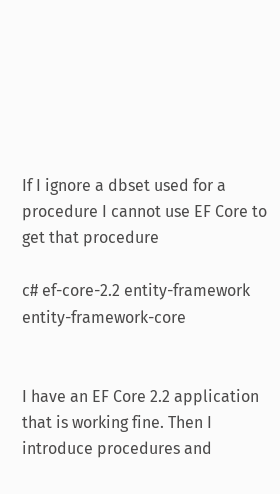If I ignore a dbset used for a procedure I cannot use EF Core to get that procedure

c# ef-core-2.2 entity-framework entity-framework-core


I have an EF Core 2.2 application that is working fine. Then I introduce procedures and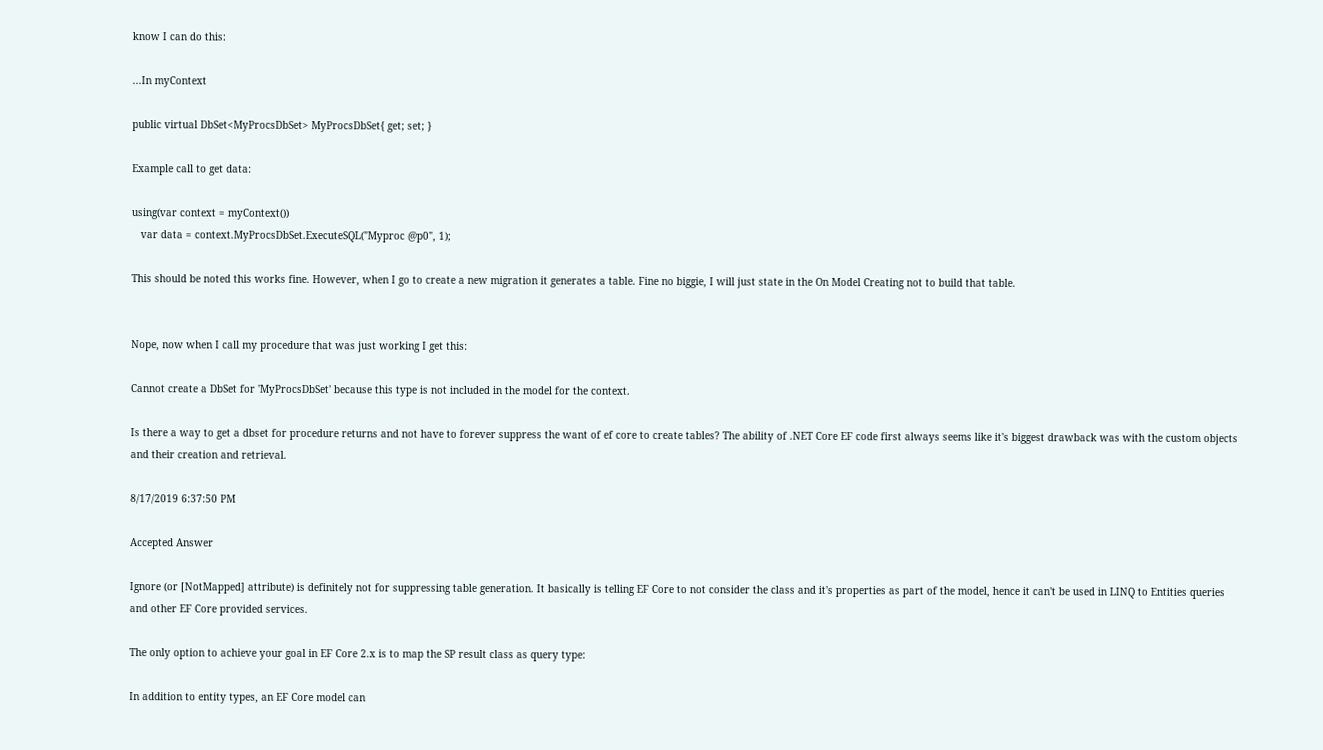know I can do this:

...In myContext

public virtual DbSet<MyProcsDbSet> MyProcsDbSet{ get; set; }

Example call to get data:

using(var context = myContext())
   var data = context.MyProcsDbSet.ExecuteSQL("Myproc @p0", 1);

This should be noted this works fine. However, when I go to create a new migration it generates a table. Fine no biggie, I will just state in the On Model Creating not to build that table.


Nope, now when I call my procedure that was just working I get this:

Cannot create a DbSet for 'MyProcsDbSet' because this type is not included in the model for the context.

Is there a way to get a dbset for procedure returns and not have to forever suppress the want of ef core to create tables? The ability of .NET Core EF code first always seems like it's biggest drawback was with the custom objects and their creation and retrieval.

8/17/2019 6:37:50 PM

Accepted Answer

Ignore (or [NotMapped] attribute) is definitely not for suppressing table generation. It basically is telling EF Core to not consider the class and it's properties as part of the model, hence it can't be used in LINQ to Entities queries and other EF Core provided services.

The only option to achieve your goal in EF Core 2.x is to map the SP result class as query type:

In addition to entity types, an EF Core model can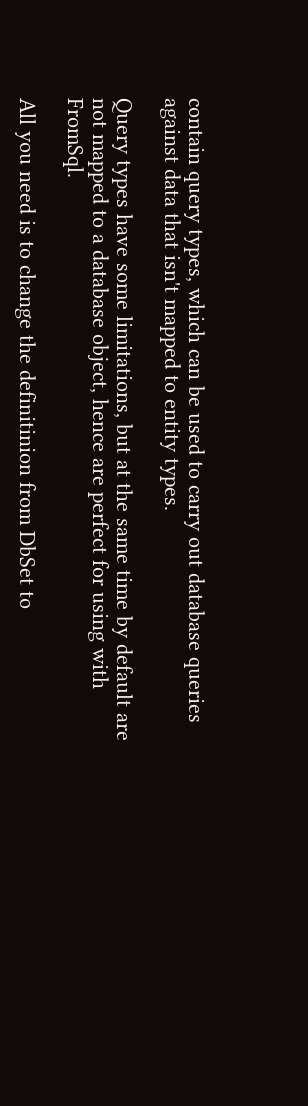contain query types, which can be used to carry out database queries against data that isn't mapped to entity types.

Query types have some limitations, but at the same time by default are not mapped to a database object, hence are perfect for using with FromSql.

All you need is to change the definitinion from DbSet to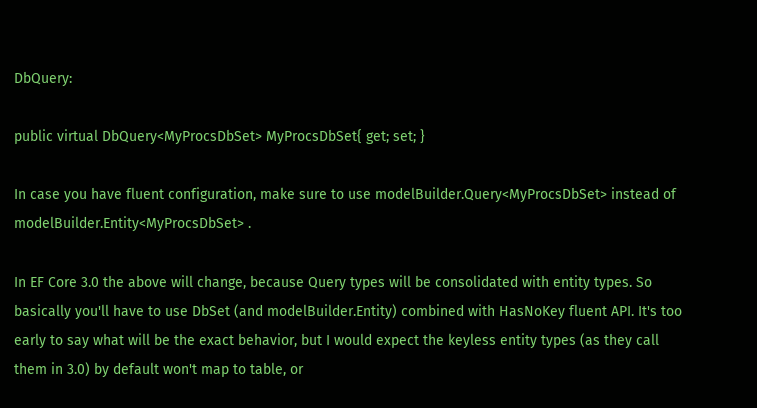DbQuery:

public virtual DbQuery<MyProcsDbSet> MyProcsDbSet{ get; set; }

In case you have fluent configuration, make sure to use modelBuilder.Query<MyProcsDbSet> instead of modelBuilder.Entity<MyProcsDbSet> .

In EF Core 3.0 the above will change, because Query types will be consolidated with entity types. So basically you'll have to use DbSet (and modelBuilder.Entity) combined with HasNoKey fluent API. It's too early to say what will be the exact behavior, but I would expect the keyless entity types (as they call them in 3.0) by default won't map to table, or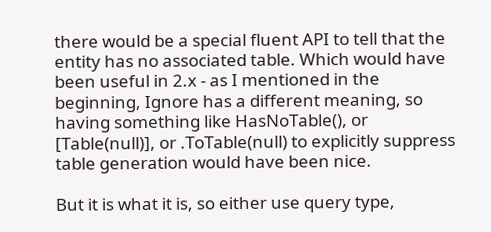there would be a special fluent API to tell that the entity has no associated table. Which would have been useful in 2.x - as I mentioned in the beginning, Ignore has a different meaning, so having something like HasNoTable(), or [Table(null)], or .ToTable(null) to explicitly suppress table generation would have been nice.

But it is what it is, so either use query type,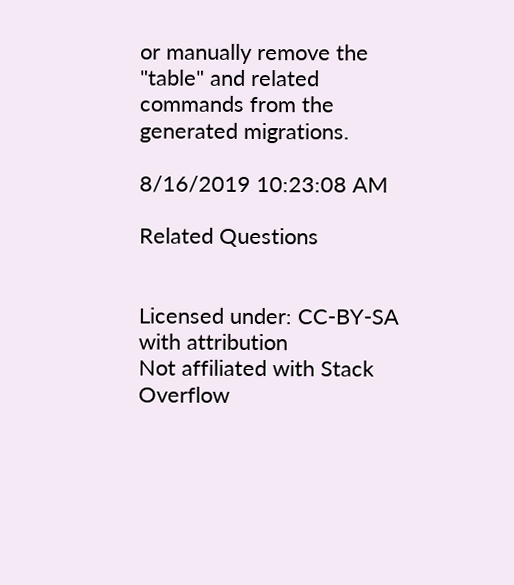or manually remove the "table" and related commands from the generated migrations.

8/16/2019 10:23:08 AM

Related Questions


Licensed under: CC-BY-SA with attribution
Not affiliated with Stack Overflow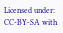Licensed under: CC-BY-SA with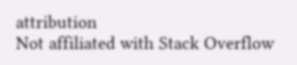attribution
Not affiliated with Stack Overflow